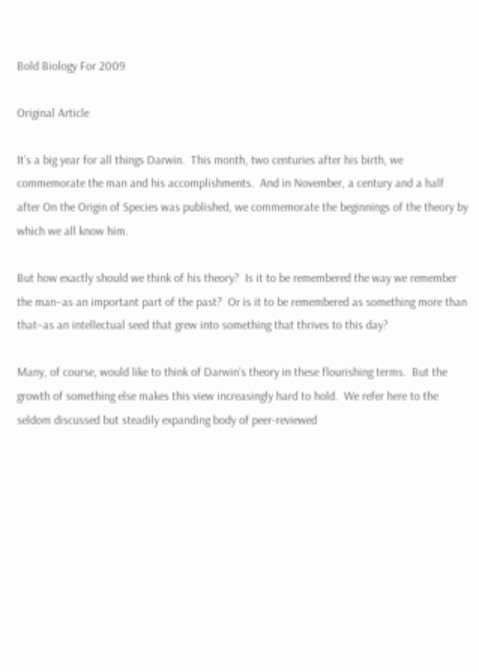Bold Biology For 2009

Original Article

It’s a big year for all things Darwin.  This month, two centuries after his birth, we commemorate the man and his accomplishments.  And in November, a century and a half after On the Origin of Species was published, we commemorate the beginnings of the theory by which we all know him.

But how exactly should we think of his theory?  Is it to be remembered the way we remember the man–as an important part of the past?  Or is it to be remembered as something more than that–as an intellectual seed that grew into something that thrives to this day?

Many, of course, would like to think of Darwin’s theory in these flourishing terms.  But the growth of something else makes this view increasingly hard to hold.  We refer here to the seldom discussed but steadily expanding body of peer-reviewed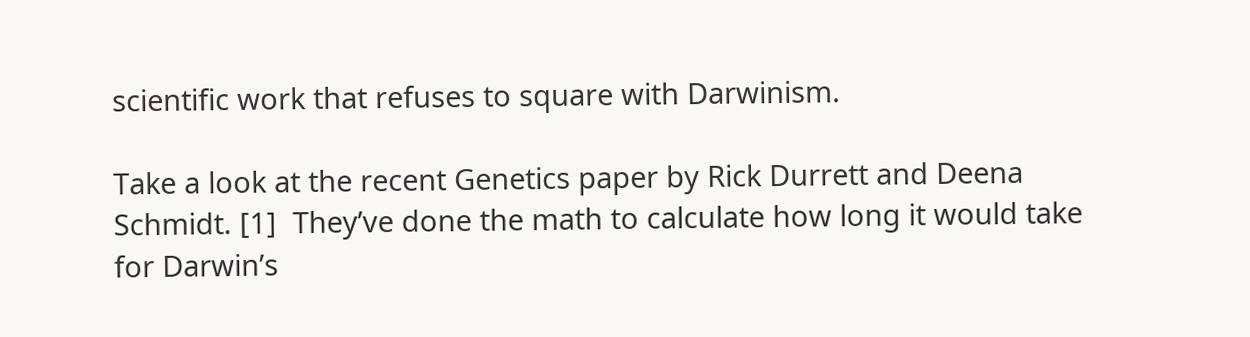scientific work that refuses to square with Darwinism.

Take a look at the recent Genetics paper by Rick Durrett and Deena Schmidt. [1]  They’ve done the math to calculate how long it would take for Darwin’s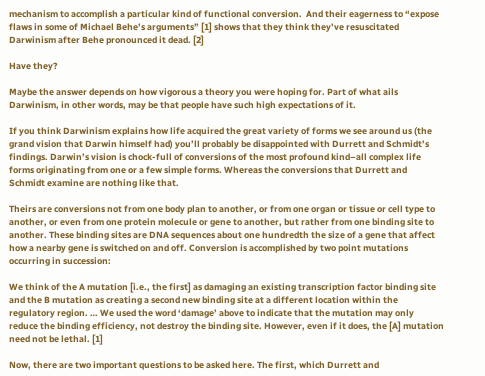mechanism to accomplish a particular kind of functional conversion.  And their eagerness to “expose flaws in some of Michael Behe’s arguments” [1] shows that they think they’ve resuscitated Darwinism after Behe pronounced it dead. [2]

Have they?

Maybe the answer depends on how vigorous a theory you were hoping for. Part of what ails Darwinism, in other words, may be that people have such high expectations of it.

If you think Darwinism explains how life acquired the great variety of forms we see around us (the grand vision that Darwin himself had) you’ll probably be disappointed with Durrett and Schmidt’s findings. Darwin’s vision is chock-full of conversions of the most profound kind–all complex life forms originating from one or a few simple forms. Whereas the conversions that Durrett and Schmidt examine are nothing like that.

Theirs are conversions not from one body plan to another, or from one organ or tissue or cell type to another, or even from one protein molecule or gene to another, but rather from one binding site to another. These binding sites are DNA sequences about one hundredth the size of a gene that affect how a nearby gene is switched on and off. Conversion is accomplished by two point mutations occurring in succession:

We think of the A mutation [i.e., the first] as damaging an existing transcription factor binding site and the B mutation as creating a second new binding site at a different location within the regulatory region. … We used the word ‘damage’ above to indicate that the mutation may only reduce the binding efficiency, not destroy the binding site. However, even if it does, the [A] mutation need not be lethal. [1]

Now, there are two important questions to be asked here. The first, which Durrett and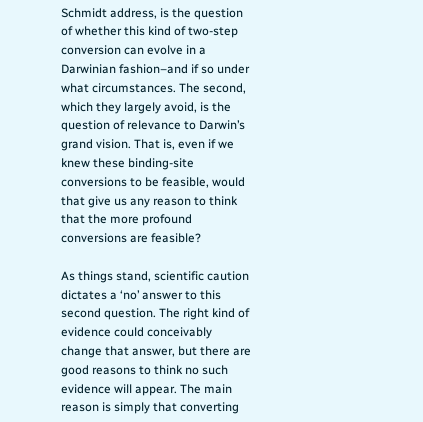Schmidt address, is the question of whether this kind of two-step conversion can evolve in a Darwinian fashion–and if so under what circumstances. The second, which they largely avoid, is the question of relevance to Darwin’s grand vision. That is, even if we knew these binding-site conversions to be feasible, would that give us any reason to think that the more profound conversions are feasible?

As things stand, scientific caution dictates a ‘no’ answer to this second question. The right kind of evidence could conceivably change that answer, but there are good reasons to think no such evidence will appear. The main reason is simply that converting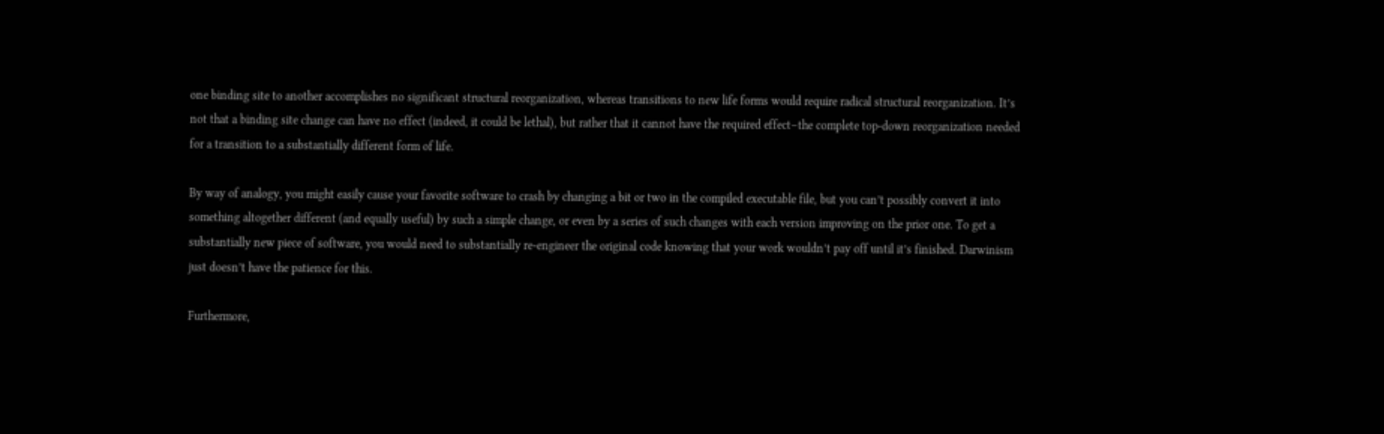one binding site to another accomplishes no significant structural reorganization, whereas transitions to new life forms would require radical structural reorganization. It’s not that a binding site change can have no effect (indeed, it could be lethal), but rather that it cannot have the required effect–the complete top-down reorganization needed for a transition to a substantially different form of life.

By way of analogy, you might easily cause your favorite software to crash by changing a bit or two in the compiled executable file, but you can’t possibly convert it into something altogether different (and equally useful) by such a simple change, or even by a series of such changes with each version improving on the prior one. To get a substantially new piece of software, you would need to substantially re-engineer the original code knowing that your work wouldn’t pay off until it’s finished. Darwinism just doesn’t have the patience for this.

Furthermore,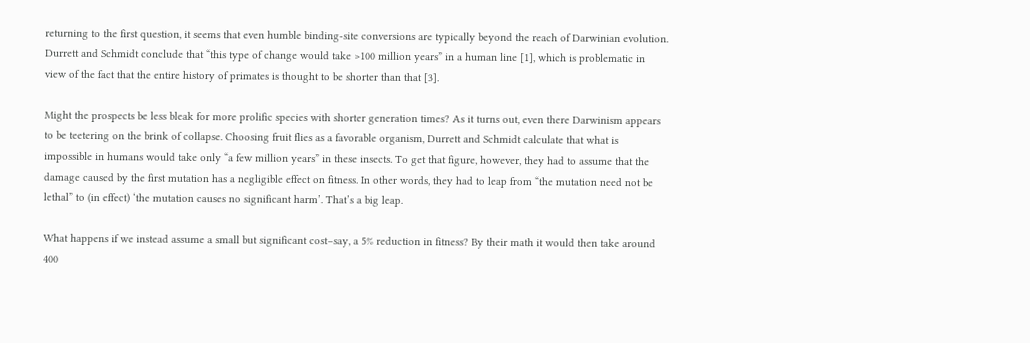returning to the first question, it seems that even humble binding-site conversions are typically beyond the reach of Darwinian evolution. Durrett and Schmidt conclude that “this type of change would take >100 million years” in a human line [1], which is problematic in view of the fact that the entire history of primates is thought to be shorter than that [3].

Might the prospects be less bleak for more prolific species with shorter generation times? As it turns out, even there Darwinism appears to be teetering on the brink of collapse. Choosing fruit flies as a favorable organism, Durrett and Schmidt calculate that what is impossible in humans would take only “a few million years” in these insects. To get that figure, however, they had to assume that the damage caused by the first mutation has a negligible effect on fitness. In other words, they had to leap from “the mutation need not be lethal” to (in effect) ‘the mutation causes no significant harm’. That’s a big leap.

What happens if we instead assume a small but significant cost–say, a 5% reduction in fitness? By their math it would then take around 400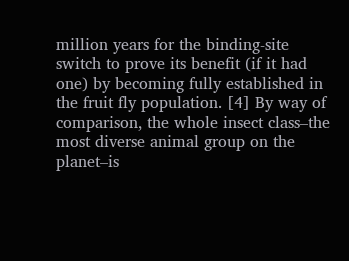million years for the binding-site switch to prove its benefit (if it had one) by becoming fully established in the fruit fly population. [4] By way of comparison, the whole insect class–the most diverse animal group on the planet–is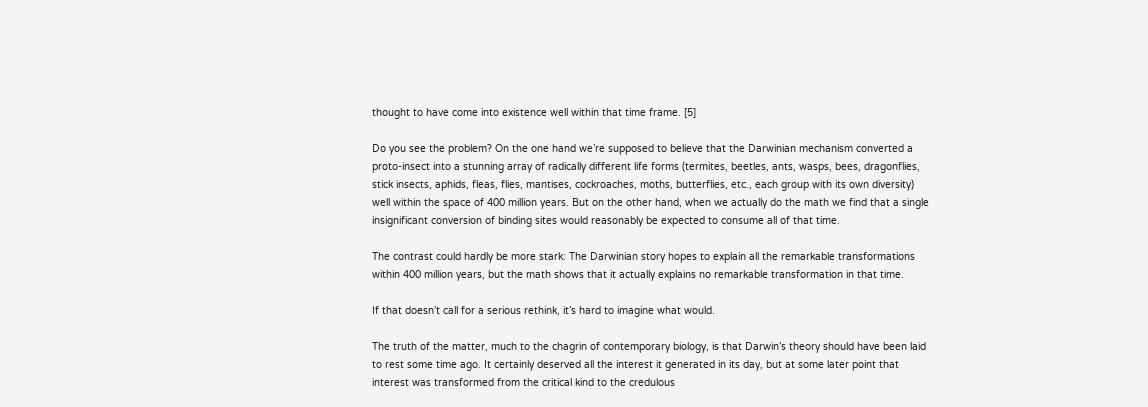thought to have come into existence well within that time frame. [5]

Do you see the problem? On the one hand we’re supposed to believe that the Darwinian mechanism converted a proto-insect into a stunning array of radically different life forms (termites, beetles, ants, wasps, bees, dragonflies, stick insects, aphids, fleas, flies, mantises, cockroaches, moths, butterflies, etc., each group with its own diversity) well within the space of 400 million years. But on the other hand, when we actually do the math we find that a single insignificant conversion of binding sites would reasonably be expected to consume all of that time.

The contrast could hardly be more stark: The Darwinian story hopes to explain all the remarkable transformations within 400 million years, but the math shows that it actually explains no remarkable transformation in that time.

If that doesn’t call for a serious rethink, it’s hard to imagine what would.

The truth of the matter, much to the chagrin of contemporary biology, is that Darwin’s theory should have been laid to rest some time ago. It certainly deserved all the interest it generated in its day, but at some later point that interest was transformed from the critical kind to the credulous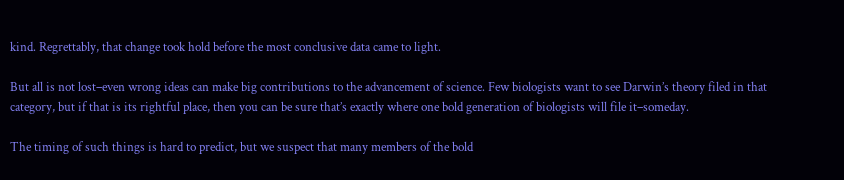kind. Regrettably, that change took hold before the most conclusive data came to light.

But all is not lost–even wrong ideas can make big contributions to the advancement of science. Few biologists want to see Darwin’s theory filed in that category, but if that is its rightful place, then you can be sure that’s exactly where one bold generation of biologists will file it–someday.

The timing of such things is hard to predict, but we suspect that many members of the bold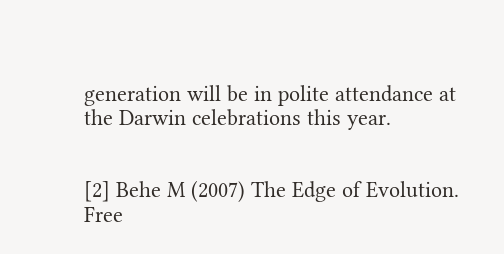generation will be in polite attendance at the Darwin celebrations this year.


[2] Behe M (2007) The Edge of Evolution. Free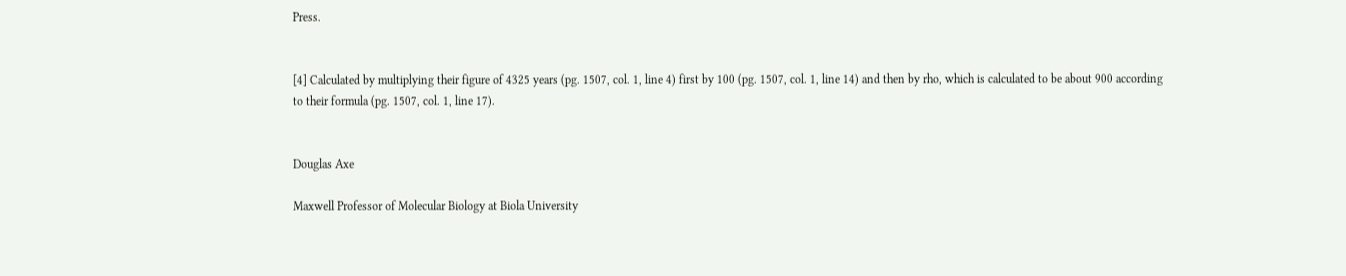Press.


[4] Calculated by multiplying their figure of 4325 years (pg. 1507, col. 1, line 4) first by 100 (pg. 1507, col. 1, line 14) and then by rho, which is calculated to be about 900 according to their formula (pg. 1507, col. 1, line 17).


Douglas Axe

Maxwell Professor of Molecular Biology at Biola University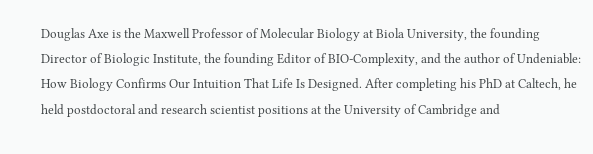Douglas Axe is the Maxwell Professor of Molecular Biology at Biola University, the founding Director of Biologic Institute, the founding Editor of BIO-Complexity, and the author of Undeniable: How Biology Confirms Our Intuition That Life Is Designed. After completing his PhD at Caltech, he held postdoctoral and research scientist positions at the University of Cambridge and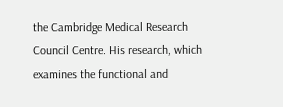the Cambridge Medical Research Council Centre. His research, which examines the functional and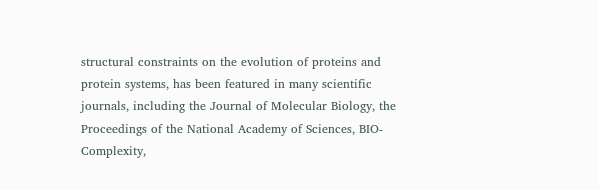structural constraints on the evolution of proteins and protein systems, has been featured in many scientific journals, including the Journal of Molecular Biology, the Proceedings of the National Academy of Sciences, BIO-Complexity,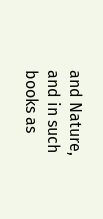and Nature, and in such books as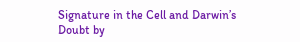Signature in the Cell and Darwin’s Doubt by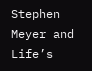Stephen Meyer and Life’s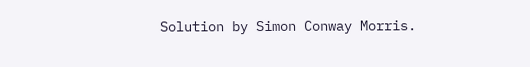Solution by Simon Conway Morris.